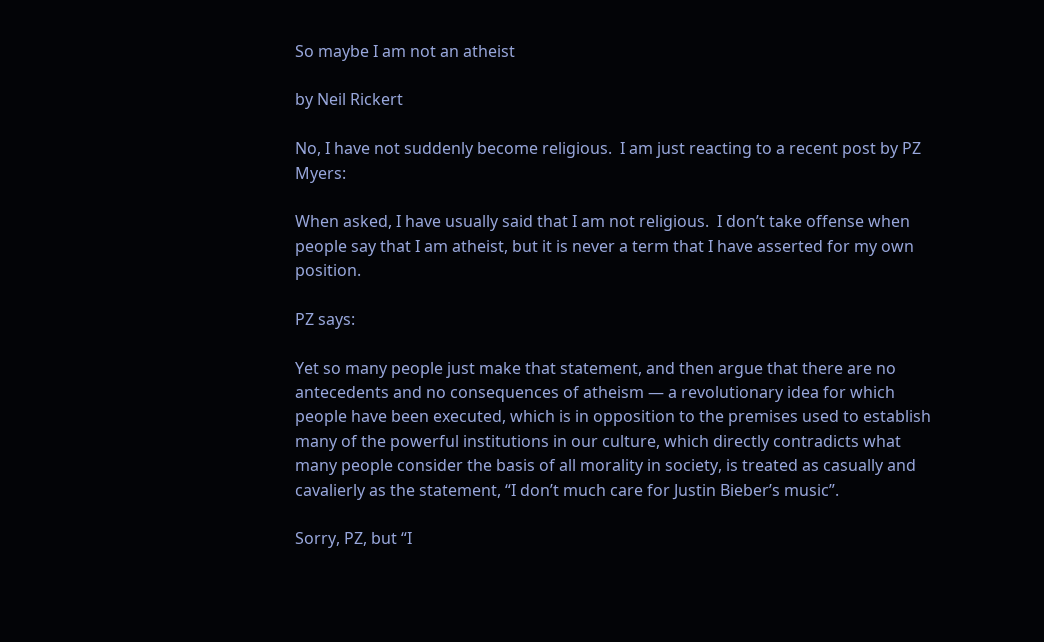So maybe I am not an atheist

by Neil Rickert

No, I have not suddenly become religious.  I am just reacting to a recent post by PZ Myers:

When asked, I have usually said that I am not religious.  I don’t take offense when people say that I am atheist, but it is never a term that I have asserted for my own position.

PZ says:

Yet so many people just make that statement, and then argue that there are no antecedents and no consequences of atheism — a revolutionary idea for which people have been executed, which is in opposition to the premises used to establish many of the powerful institutions in our culture, which directly contradicts what many people consider the basis of all morality in society, is treated as casually and cavalierly as the statement, “I don’t much care for Justin Bieber’s music”.

Sorry, PZ, but “I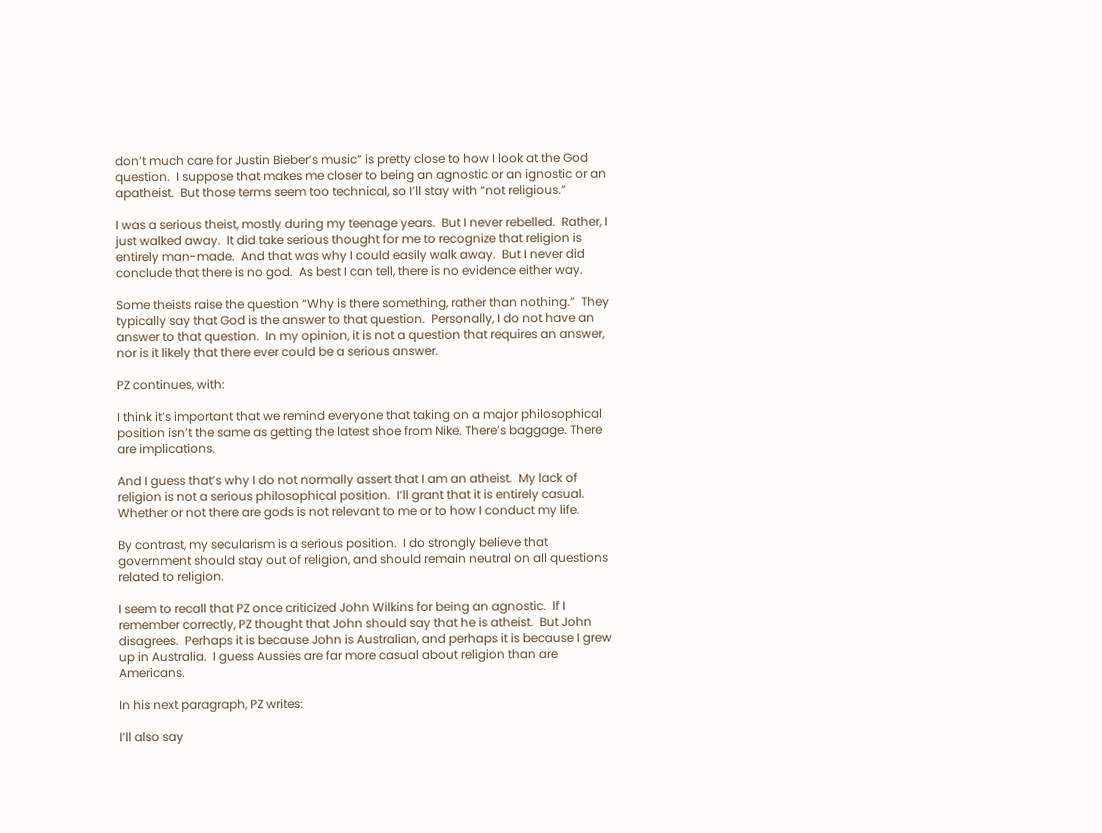don’t much care for Justin Bieber’s music” is pretty close to how I look at the God question.  I suppose that makes me closer to being an agnostic or an ignostic or an apatheist.  But those terms seem too technical, so I’ll stay with “not religious.”

I was a serious theist, mostly during my teenage years.  But I never rebelled.  Rather, I just walked away.  It did take serious thought for me to recognize that religion is entirely man-made.  And that was why I could easily walk away.  But I never did conclude that there is no god.  As best I can tell, there is no evidence either way.

Some theists raise the question “Why is there something, rather than nothing.”  They typically say that God is the answer to that question.  Personally, I do not have an answer to that question.  In my opinion, it is not a question that requires an answer, nor is it likely that there ever could be a serious answer.

PZ continues, with:

I think it’s important that we remind everyone that taking on a major philosophical position isn’t the same as getting the latest shoe from Nike. There’s baggage. There are implications.

And I guess that’s why I do not normally assert that I am an atheist.  My lack of religion is not a serious philosophical position.  I’ll grant that it is entirely casual.  Whether or not there are gods is not relevant to me or to how I conduct my life.

By contrast, my secularism is a serious position.  I do strongly believe that government should stay out of religion, and should remain neutral on all questions related to religion.

I seem to recall that PZ once criticized John Wilkins for being an agnostic.  If I remember correctly, PZ thought that John should say that he is atheist.  But John disagrees.  Perhaps it is because John is Australian, and perhaps it is because I grew up in Australia.  I guess Aussies are far more casual about religion than are Americans.

In his next paragraph, PZ writes:

I’ll also say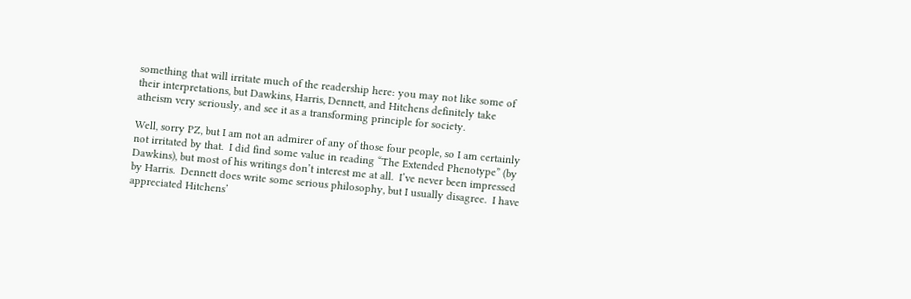something that will irritate much of the readership here: you may not like some of their interpretations, but Dawkins, Harris, Dennett, and Hitchens definitely take atheism very seriously, and see it as a transforming principle for society.

Well, sorry PZ, but I am not an admirer of any of those four people, so I am certainly not irritated by that.  I did find some value in reading “The Extended Phenotype” (by Dawkins), but most of his writings don’t interest me at all.  I’ve never been impressed by Harris.  Dennett does write some serious philosophy, but I usually disagree.  I have appreciated Hitchens’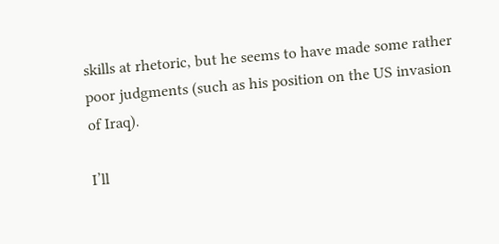skills at rhetoric, but he seems to have made some rather poor judgments (such as his position on the US invasion of Iraq).

I’ll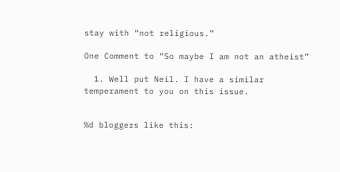stay with “not religious.”

One Comment to “So maybe I am not an atheist”

  1. Well put Neil. I have a similar temperament to you on this issue.


%d bloggers like this: